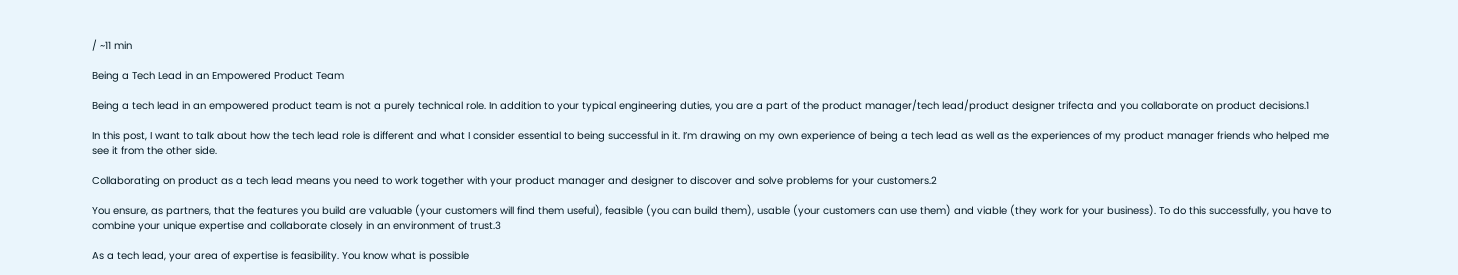/ ~11 min

Being a Tech Lead in an Empowered Product Team

Being a tech lead in an empowered product team is not a purely technical role. In addition to your typical engineering duties, you are a part of the product manager/tech lead/product designer trifecta and you collaborate on product decisions.1

In this post, I want to talk about how the tech lead role is different and what I consider essential to being successful in it. I’m drawing on my own experience of being a tech lead as well as the experiences of my product manager friends who helped me see it from the other side.

Collaborating on product as a tech lead means you need to work together with your product manager and designer to discover and solve problems for your customers.2

You ensure, as partners, that the features you build are valuable (your customers will find them useful), feasible (you can build them), usable (your customers can use them) and viable (they work for your business). To do this successfully, you have to combine your unique expertise and collaborate closely in an environment of trust.3

As a tech lead, your area of expertise is feasibility. You know what is possible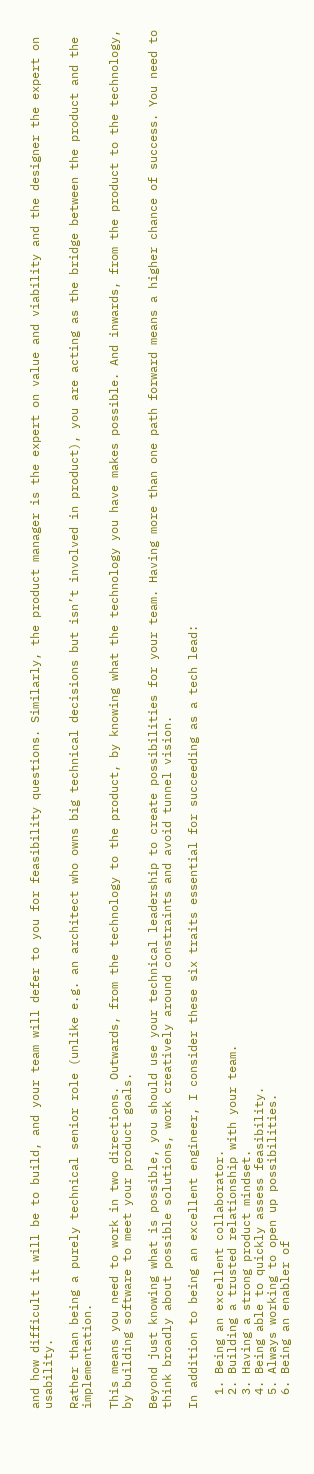and how difficult it will be to build, and your team will defer to you for feasibility questions. Similarly, the product manager is the expert on value and viability and the designer the expert on usability.

Rather than being a purely technical senior role (unlike e.g. an architect who owns big technical decisions but isn’t involved in product), you are acting as the bridge between the product and the implementation.

This means you need to work in two directions. Outwards, from the technology to the product, by knowing what the technology you have makes possible. And inwards, from the product to the technology, by building software to meet your product goals.

Beyond just knowing what is possible, you should use your technical leadership to create possibilities for your team. Having more than one path forward means a higher chance of success. You need to think broadly about possible solutions, work creatively around constraints and avoid tunnel vision.

In addition to being an excellent engineer, I consider these six traits essential for succeeding as a tech lead:

  1. Being an excellent collaborator.
  2. Building a trusted relationship with your team.
  3. Having a strong product mindset.
  4. Being able to quickly assess feasibility.
  5. Always working to open up possibilities.
  6. Being an enabler of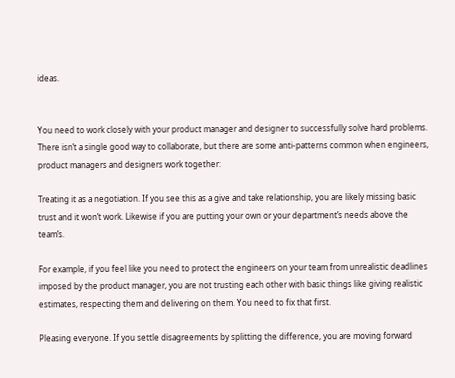ideas.


You need to work closely with your product manager and designer to successfully solve hard problems. There isn’t a single good way to collaborate, but there are some anti-patterns common when engineers, product managers and designers work together:

Treating it as a negotiation. If you see this as a give and take relationship, you are likely missing basic trust and it won’t work. Likewise if you are putting your own or your department’s needs above the team’s.

For example, if you feel like you need to protect the engineers on your team from unrealistic deadlines imposed by the product manager, you are not trusting each other with basic things like giving realistic estimates, respecting them and delivering on them. You need to fix that first.

Pleasing everyone. If you settle disagreements by splitting the difference, you are moving forward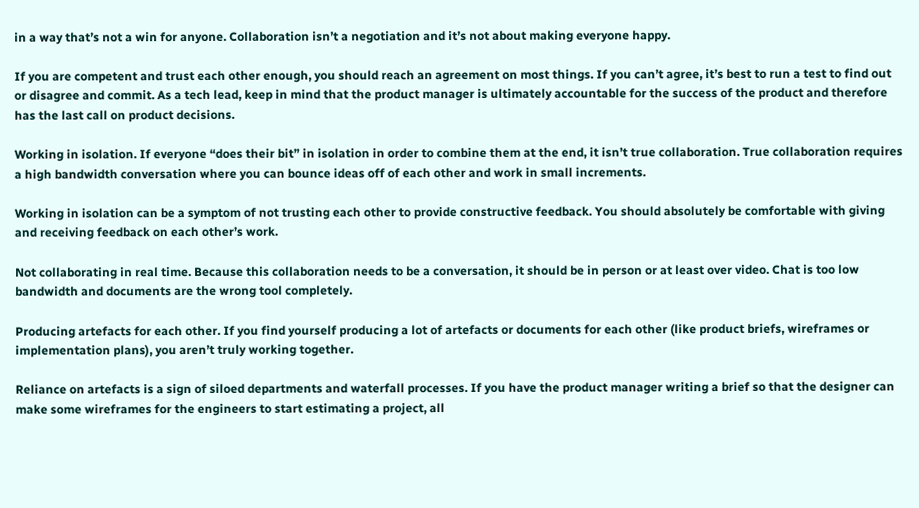in a way that’s not a win for anyone. Collaboration isn’t a negotiation and it’s not about making everyone happy.

If you are competent and trust each other enough, you should reach an agreement on most things. If you can’t agree, it’s best to run a test to find out or disagree and commit. As a tech lead, keep in mind that the product manager is ultimately accountable for the success of the product and therefore has the last call on product decisions.

Working in isolation. If everyone “does their bit” in isolation in order to combine them at the end, it isn’t true collaboration. True collaboration requires a high bandwidth conversation where you can bounce ideas off of each other and work in small increments.

Working in isolation can be a symptom of not trusting each other to provide constructive feedback. You should absolutely be comfortable with giving and receiving feedback on each other’s work.

Not collaborating in real time. Because this collaboration needs to be a conversation, it should be in person or at least over video. Chat is too low bandwidth and documents are the wrong tool completely.

Producing artefacts for each other. If you find yourself producing a lot of artefacts or documents for each other (like product briefs, wireframes or implementation plans), you aren’t truly working together.

Reliance on artefacts is a sign of siloed departments and waterfall processes. If you have the product manager writing a brief so that the designer can make some wireframes for the engineers to start estimating a project, all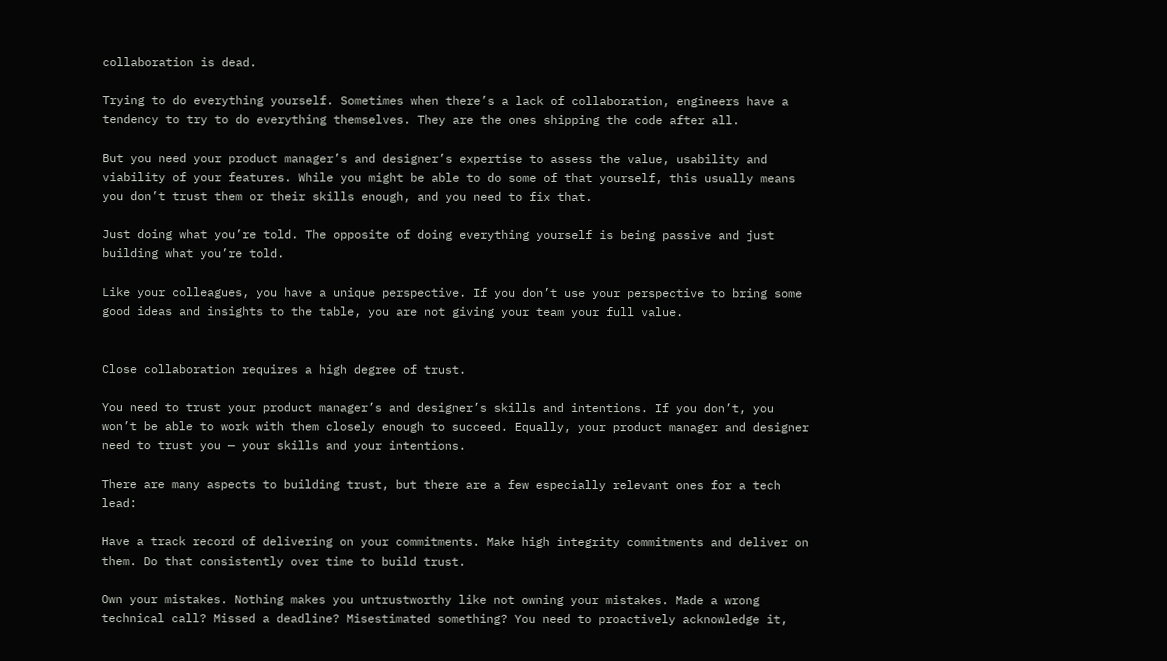collaboration is dead.

Trying to do everything yourself. Sometimes when there’s a lack of collaboration, engineers have a tendency to try to do everything themselves. They are the ones shipping the code after all.

But you need your product manager’s and designer’s expertise to assess the value, usability and viability of your features. While you might be able to do some of that yourself, this usually means you don’t trust them or their skills enough, and you need to fix that.

Just doing what you’re told. The opposite of doing everything yourself is being passive and just building what you’re told.

Like your colleagues, you have a unique perspective. If you don’t use your perspective to bring some good ideas and insights to the table, you are not giving your team your full value.


Close collaboration requires a high degree of trust.

You need to trust your product manager’s and designer’s skills and intentions. If you don’t, you won’t be able to work with them closely enough to succeed. Equally, your product manager and designer need to trust you — your skills and your intentions.

There are many aspects to building trust, but there are a few especially relevant ones for a tech lead:

Have a track record of delivering on your commitments. Make high integrity commitments and deliver on them. Do that consistently over time to build trust.

Own your mistakes. Nothing makes you untrustworthy like not owning your mistakes. Made a wrong technical call? Missed a deadline? Misestimated something? You need to proactively acknowledge it,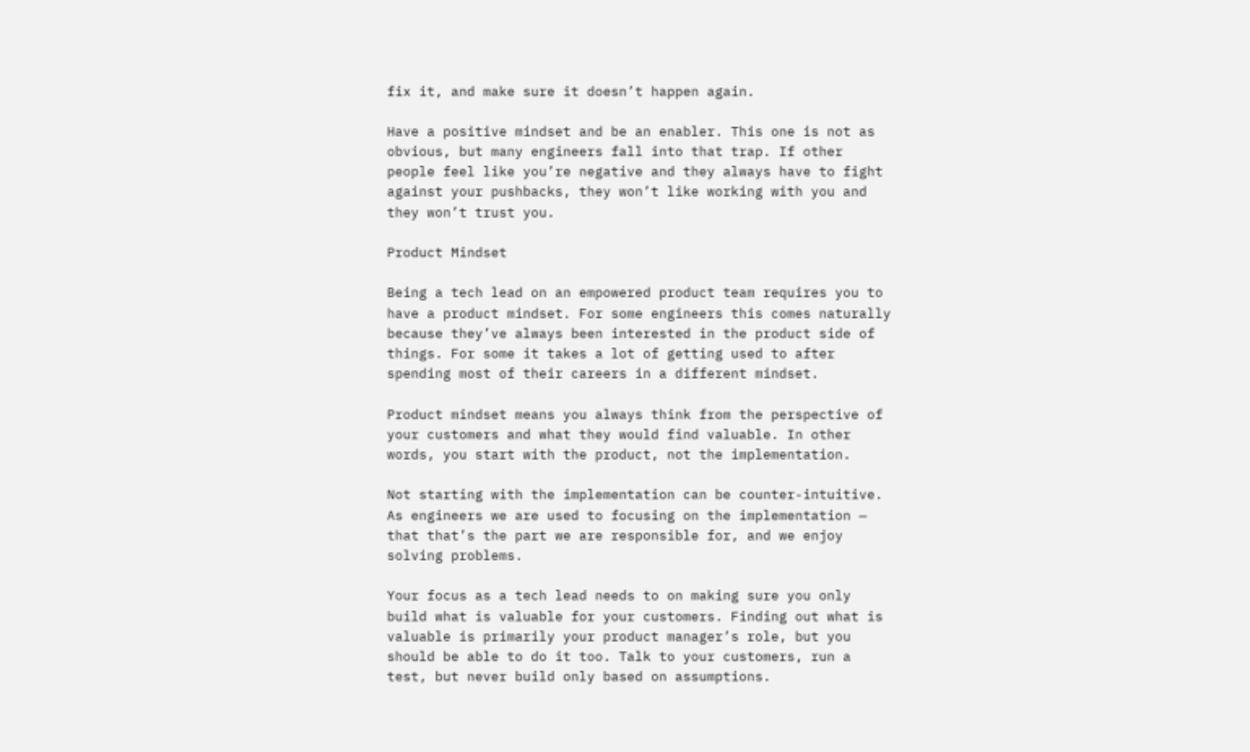fix it, and make sure it doesn’t happen again.

Have a positive mindset and be an enabler. This one is not as obvious, but many engineers fall into that trap. If other people feel like you’re negative and they always have to fight against your pushbacks, they won’t like working with you and they won’t trust you.

Product Mindset

Being a tech lead on an empowered product team requires you to have a product mindset. For some engineers this comes naturally because they’ve always been interested in the product side of things. For some it takes a lot of getting used to after spending most of their careers in a different mindset.

Product mindset means you always think from the perspective of your customers and what they would find valuable. In other words, you start with the product, not the implementation.

Not starting with the implementation can be counter-intuitive. As engineers we are used to focusing on the implementation — that that’s the part we are responsible for, and we enjoy solving problems.

Your focus as a tech lead needs to on making sure you only build what is valuable for your customers. Finding out what is valuable is primarily your product manager’s role, but you should be able to do it too. Talk to your customers, run a test, but never build only based on assumptions.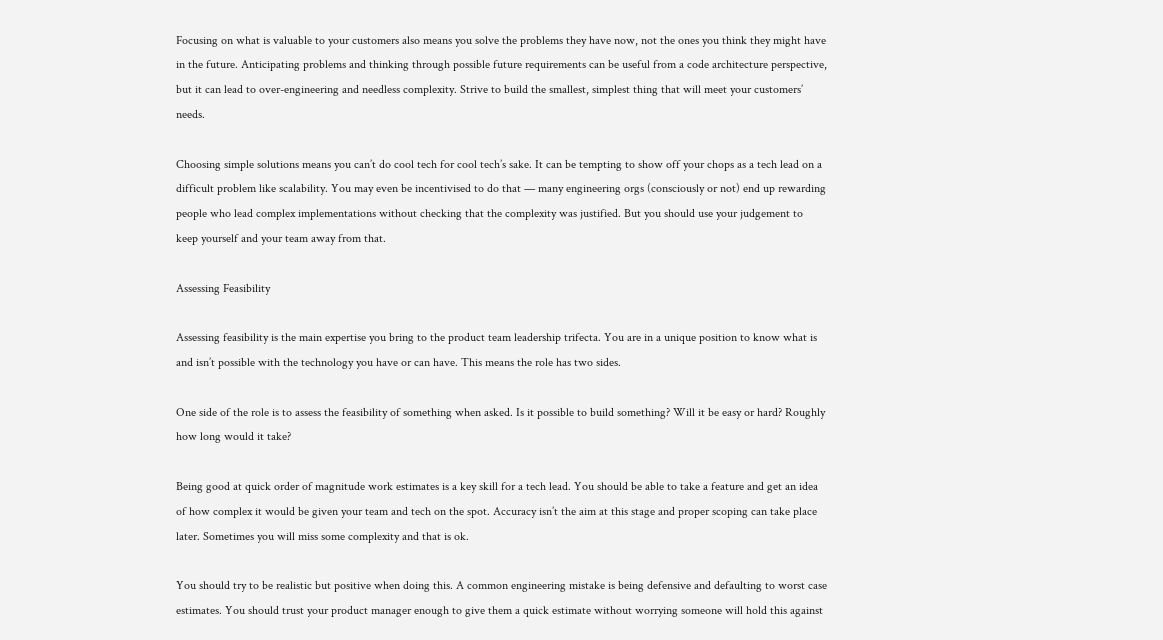Focusing on what is valuable to your customers also means you solve the problems they have now, not the ones you think they might have in the future. Anticipating problems and thinking through possible future requirements can be useful from a code architecture perspective, but it can lead to over-engineering and needless complexity. Strive to build the smallest, simplest thing that will meet your customers’ needs.

Choosing simple solutions means you can’t do cool tech for cool tech’s sake. It can be tempting to show off your chops as a tech lead on a difficult problem like scalability. You may even be incentivised to do that — many engineering orgs (consciously or not) end up rewarding people who lead complex implementations without checking that the complexity was justified. But you should use your judgement to keep yourself and your team away from that.

Assessing Feasibility

Assessing feasibility is the main expertise you bring to the product team leadership trifecta. You are in a unique position to know what is and isn’t possible with the technology you have or can have. This means the role has two sides.

One side of the role is to assess the feasibility of something when asked. Is it possible to build something? Will it be easy or hard? Roughly how long would it take?

Being good at quick order of magnitude work estimates is a key skill for a tech lead. You should be able to take a feature and get an idea of how complex it would be given your team and tech on the spot. Accuracy isn’t the aim at this stage and proper scoping can take place later. Sometimes you will miss some complexity and that is ok.

You should try to be realistic but positive when doing this. A common engineering mistake is being defensive and defaulting to worst case estimates. You should trust your product manager enough to give them a quick estimate without worrying someone will hold this against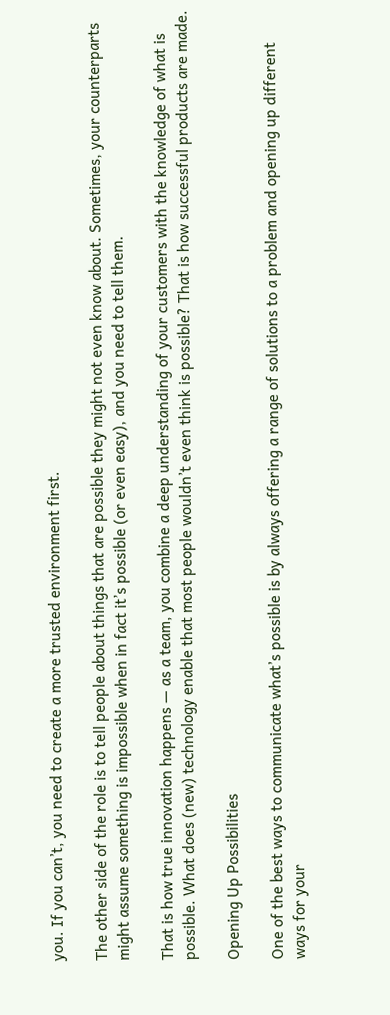you. If you can’t, you need to create a more trusted environment first.

The other side of the role is to tell people about things that are possible they might not even know about. Sometimes, your counterparts might assume something is impossible when in fact it’s possible (or even easy), and you need to tell them.

That is how true innovation happens — as a team, you combine a deep understanding of your customers with the knowledge of what is possible. What does (new) technology enable that most people wouldn’t even think is possible? That is how successful products are made.

Opening Up Possibilities

One of the best ways to communicate what’s possible is by always offering a range of solutions to a problem and opening up different ways for your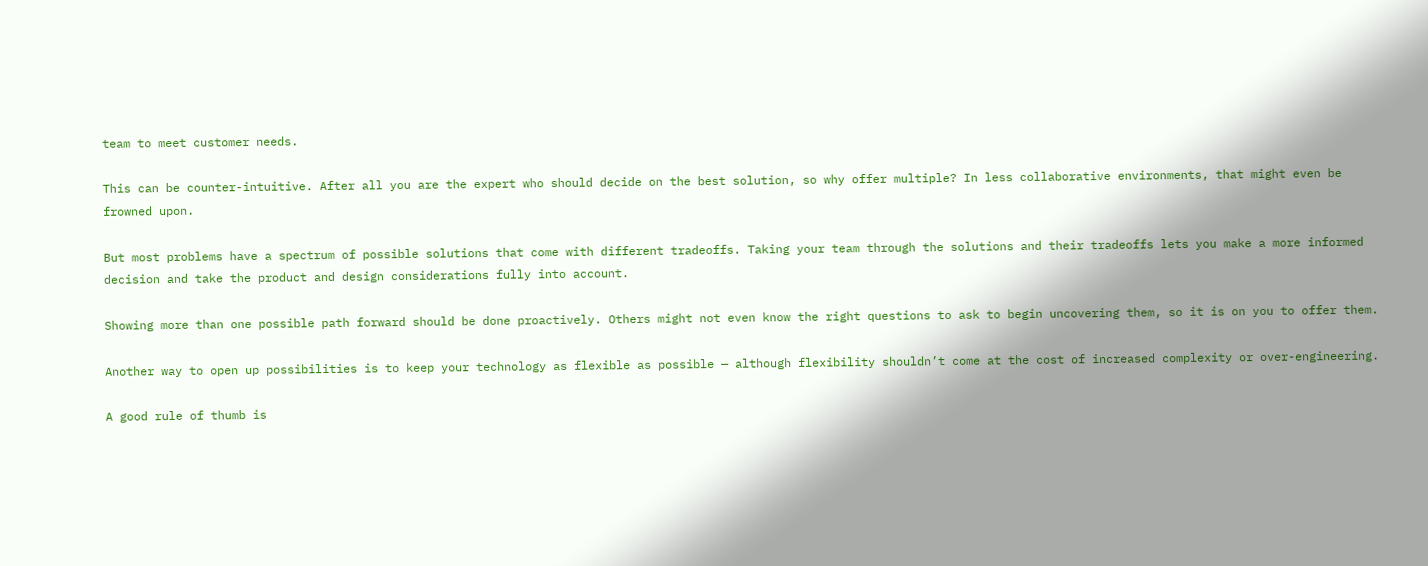team to meet customer needs.

This can be counter-intuitive. After all you are the expert who should decide on the best solution, so why offer multiple? In less collaborative environments, that might even be frowned upon.

But most problems have a spectrum of possible solutions that come with different tradeoffs. Taking your team through the solutions and their tradeoffs lets you make a more informed decision and take the product and design considerations fully into account.

Showing more than one possible path forward should be done proactively. Others might not even know the right questions to ask to begin uncovering them, so it is on you to offer them.

Another way to open up possibilities is to keep your technology as flexible as possible — although flexibility shouldn’t come at the cost of increased complexity or over-engineering.

A good rule of thumb is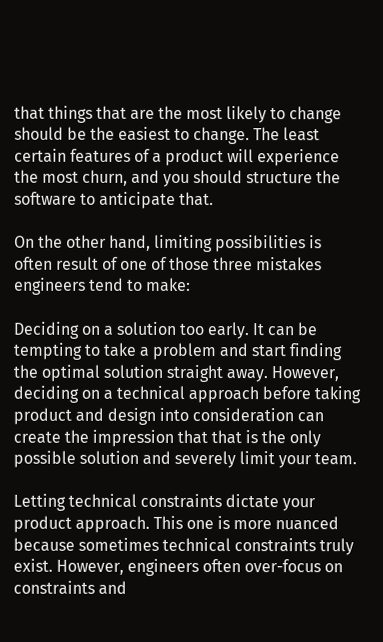that things that are the most likely to change should be the easiest to change. The least certain features of a product will experience the most churn, and you should structure the software to anticipate that.

On the other hand, limiting possibilities is often result of one of those three mistakes engineers tend to make:

Deciding on a solution too early. It can be tempting to take a problem and start finding the optimal solution straight away. However, deciding on a technical approach before taking product and design into consideration can create the impression that that is the only possible solution and severely limit your team.

Letting technical constraints dictate your product approach. This one is more nuanced because sometimes technical constraints truly exist. However, engineers often over-focus on constraints and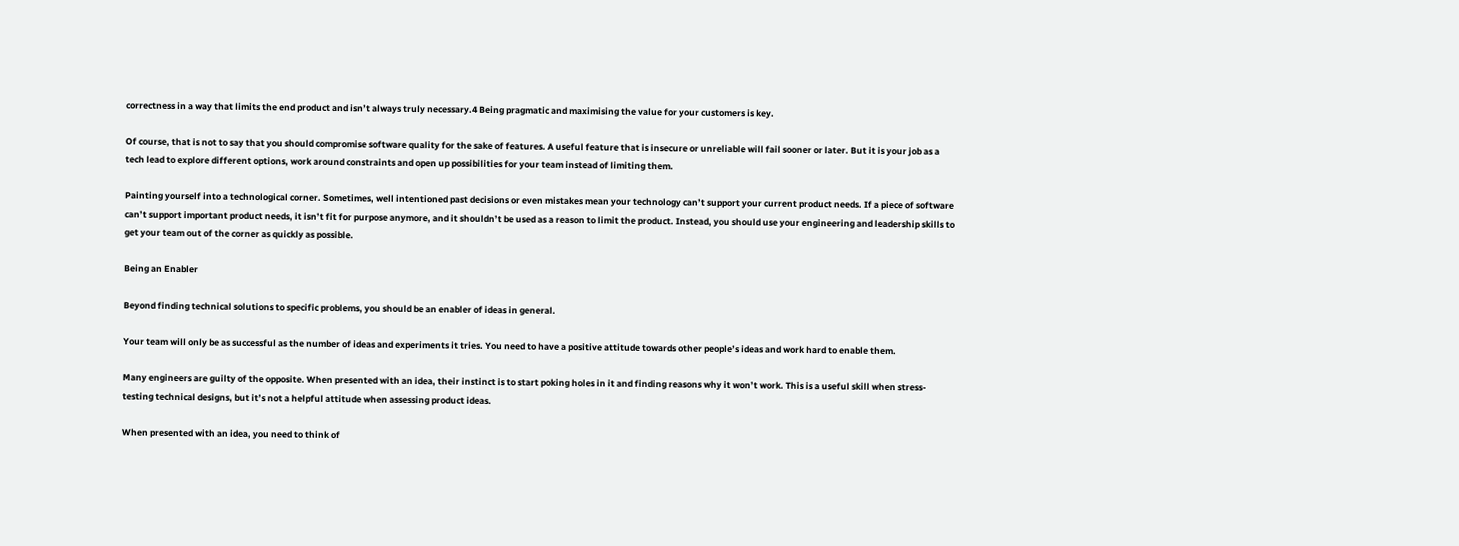correctness in a way that limits the end product and isn’t always truly necessary.4 Being pragmatic and maximising the value for your customers is key.

Of course, that is not to say that you should compromise software quality for the sake of features. A useful feature that is insecure or unreliable will fail sooner or later. But it is your job as a tech lead to explore different options, work around constraints and open up possibilities for your team instead of limiting them.

Painting yourself into a technological corner. Sometimes, well intentioned past decisions or even mistakes mean your technology can’t support your current product needs. If a piece of software can’t support important product needs, it isn’t fit for purpose anymore, and it shouldn’t be used as a reason to limit the product. Instead, you should use your engineering and leadership skills to get your team out of the corner as quickly as possible.

Being an Enabler

Beyond finding technical solutions to specific problems, you should be an enabler of ideas in general.

Your team will only be as successful as the number of ideas and experiments it tries. You need to have a positive attitude towards other people’s ideas and work hard to enable them.

Many engineers are guilty of the opposite. When presented with an idea, their instinct is to start poking holes in it and finding reasons why it won’t work. This is a useful skill when stress-testing technical designs, but it’s not a helpful attitude when assessing product ideas.

When presented with an idea, you need to think of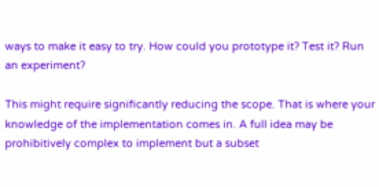ways to make it easy to try. How could you prototype it? Test it? Run an experiment?

This might require significantly reducing the scope. That is where your knowledge of the implementation comes in. A full idea may be prohibitively complex to implement but a subset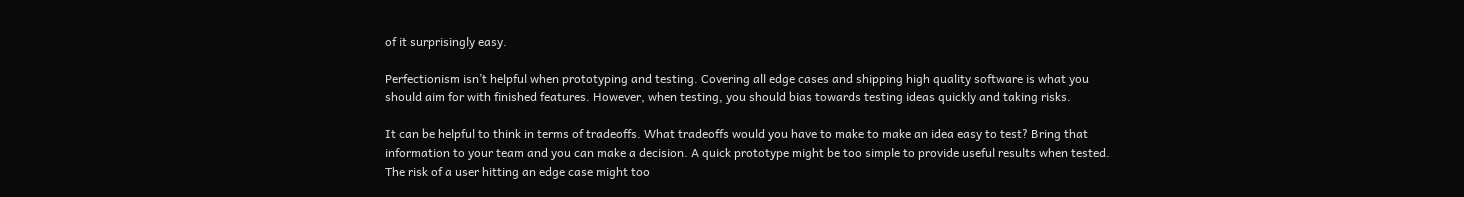of it surprisingly easy.

Perfectionism isn’t helpful when prototyping and testing. Covering all edge cases and shipping high quality software is what you should aim for with finished features. However, when testing, you should bias towards testing ideas quickly and taking risks.

It can be helpful to think in terms of tradeoffs. What tradeoffs would you have to make to make an idea easy to test? Bring that information to your team and you can make a decision. A quick prototype might be too simple to provide useful results when tested. The risk of a user hitting an edge case might too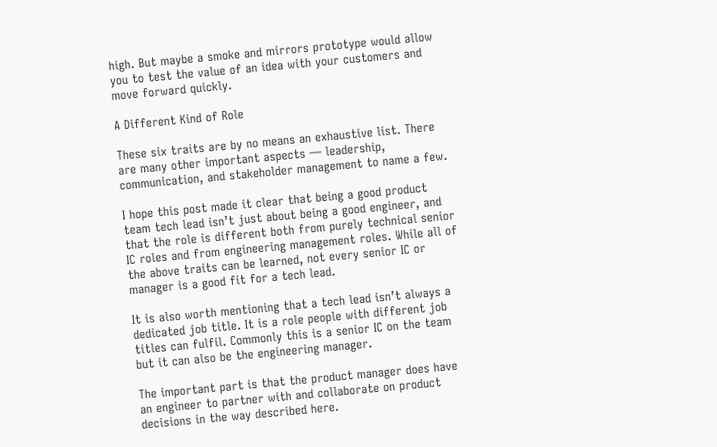high. But maybe a smoke and mirrors prototype would allow you to test the value of an idea with your customers and move forward quickly.

A Different Kind of Role

These six traits are by no means an exhaustive list. There are many other important aspects — leadership, communication, and stakeholder management to name a few.

I hope this post made it clear that being a good product team tech lead isn’t just about being a good engineer, and that the role is different both from purely technical senior IC roles and from engineering management roles. While all of the above traits can be learned, not every senior IC or manager is a good fit for a tech lead.

It is also worth mentioning that a tech lead isn’t always a dedicated job title. It is a role people with different job titles can fulfil. Commonly this is a senior IC on the team but it can also be the engineering manager.

The important part is that the product manager does have an engineer to partner with and collaborate on product decisions in the way described here.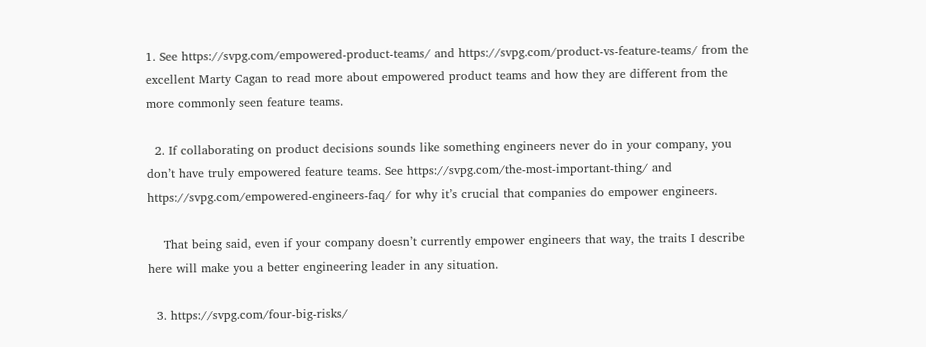1. See https://svpg.com/empowered-product-teams/ and https://svpg.com/product-vs-feature-teams/ from the excellent Marty Cagan to read more about empowered product teams and how they are different from the more commonly seen feature teams.

  2. If collaborating on product decisions sounds like something engineers never do in your company, you don’t have truly empowered feature teams. See https://svpg.com/the-most-important-thing/ and https://svpg.com/empowered-engineers-faq/ for why it’s crucial that companies do empower engineers.

    That being said, even if your company doesn’t currently empower engineers that way, the traits I describe here will make you a better engineering leader in any situation.

  3. https://svpg.com/four-big-risks/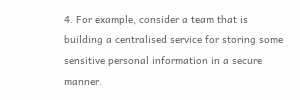4. For example, consider a team that is building a centralised service for storing some sensitive personal information in a secure manner.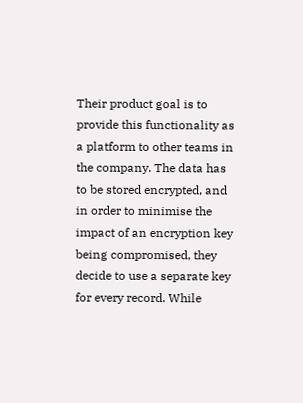Their product goal is to provide this functionality as a platform to other teams in the company. The data has to be stored encrypted, and in order to minimise the impact of an encryption key being compromised, they decide to use a separate key for every record. While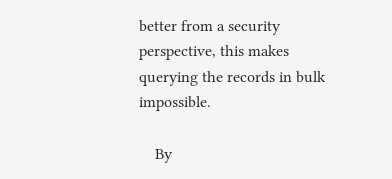better from a security perspective, this makes querying the records in bulk impossible.

    By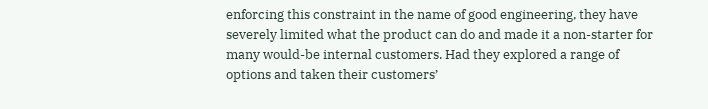enforcing this constraint in the name of good engineering, they have severely limited what the product can do and made it a non-starter for many would-be internal customers. Had they explored a range of options and taken their customers’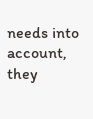needs into account, they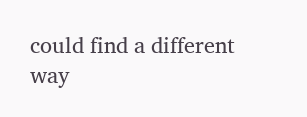could find a different way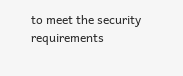to meet the security requirements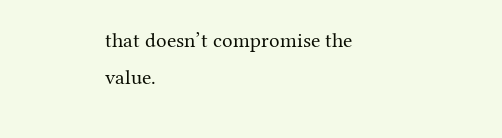that doesn’t compromise the value.